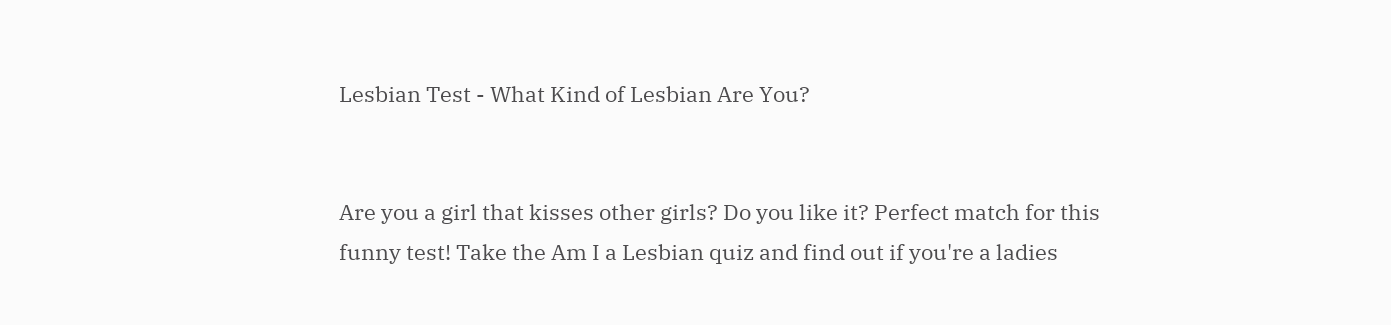Lesbian Test - What Kind of Lesbian Are You?


Are you a girl that kisses other girls? Do you like it? Perfect match for this funny test! Take the Am I a Lesbian quiz and find out if you're a ladies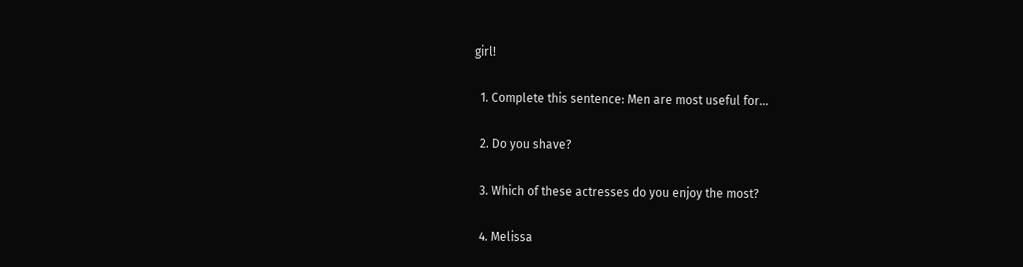girl!

  1. Complete this sentence: Men are most useful for...

  2. Do you shave?

  3. Which of these actresses do you enjoy the most?

  4. Melissa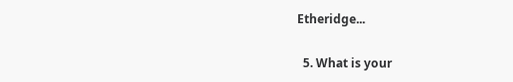Etheridge...

  5. What is your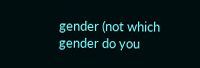gender (not which gender do you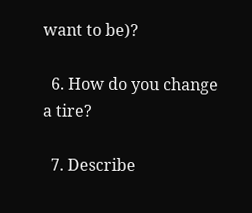want to be)?

  6. How do you change a tire?

  7. Describe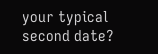your typical second date?